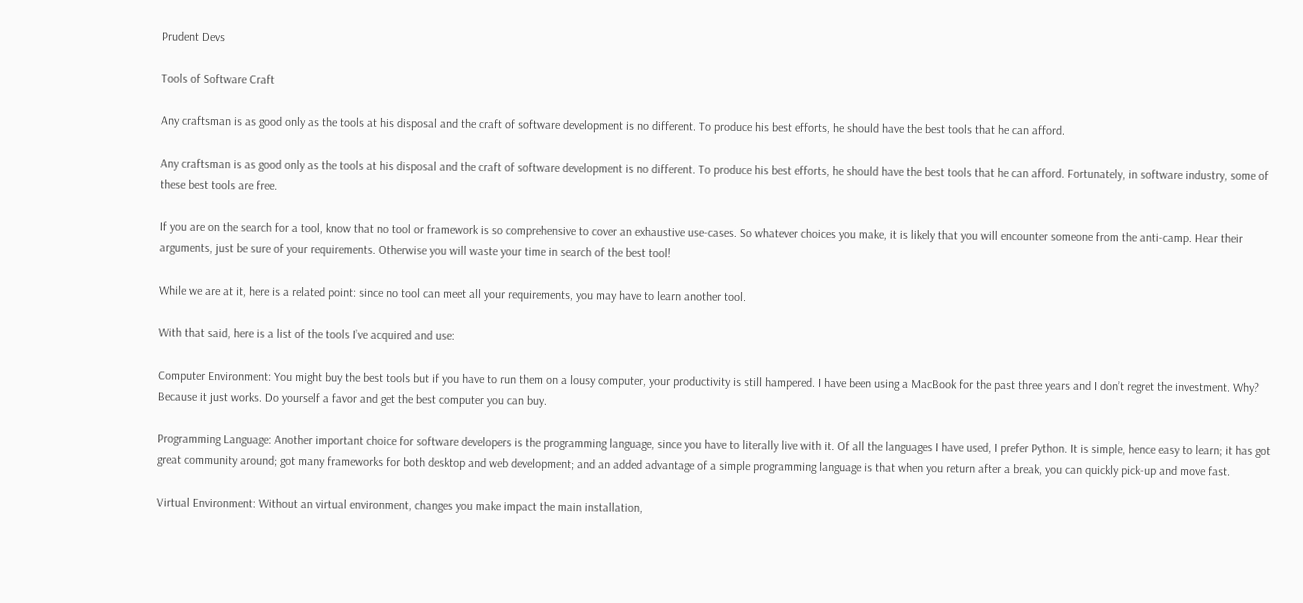Prudent Devs

Tools of Software Craft

Any craftsman is as good only as the tools at his disposal and the craft of software development is no different. To produce his best efforts, he should have the best tools that he can afford.

Any craftsman is as good only as the tools at his disposal and the craft of software development is no different. To produce his best efforts, he should have the best tools that he can afford. Fortunately, in software industry, some of these best tools are free.

If you are on the search for a tool, know that no tool or framework is so comprehensive to cover an exhaustive use-cases. So whatever choices you make, it is likely that you will encounter someone from the anti-camp. Hear their arguments, just be sure of your requirements. Otherwise you will waste your time in search of the best tool!

While we are at it, here is a related point: since no tool can meet all your requirements, you may have to learn another tool.

With that said, here is a list of the tools I’ve acquired and use:

Computer Environment: You might buy the best tools but if you have to run them on a lousy computer, your productivity is still hampered. I have been using a MacBook for the past three years and I don’t regret the investment. Why? Because it just works. Do yourself a favor and get the best computer you can buy.

Programming Language: Another important choice for software developers is the programming language, since you have to literally live with it. Of all the languages I have used, I prefer Python. It is simple, hence easy to learn; it has got great community around; got many frameworks for both desktop and web development; and an added advantage of a simple programming language is that when you return after a break, you can quickly pick-up and move fast.

Virtual Environment: Without an virtual environment, changes you make impact the main installation,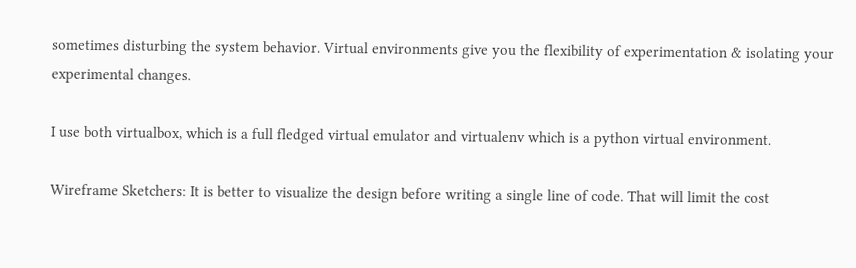sometimes disturbing the system behavior. Virtual environments give you the flexibility of experimentation & isolating your experimental changes.

I use both virtualbox, which is a full fledged virtual emulator and virtualenv which is a python virtual environment.

Wireframe Sketchers: It is better to visualize the design before writing a single line of code. That will limit the cost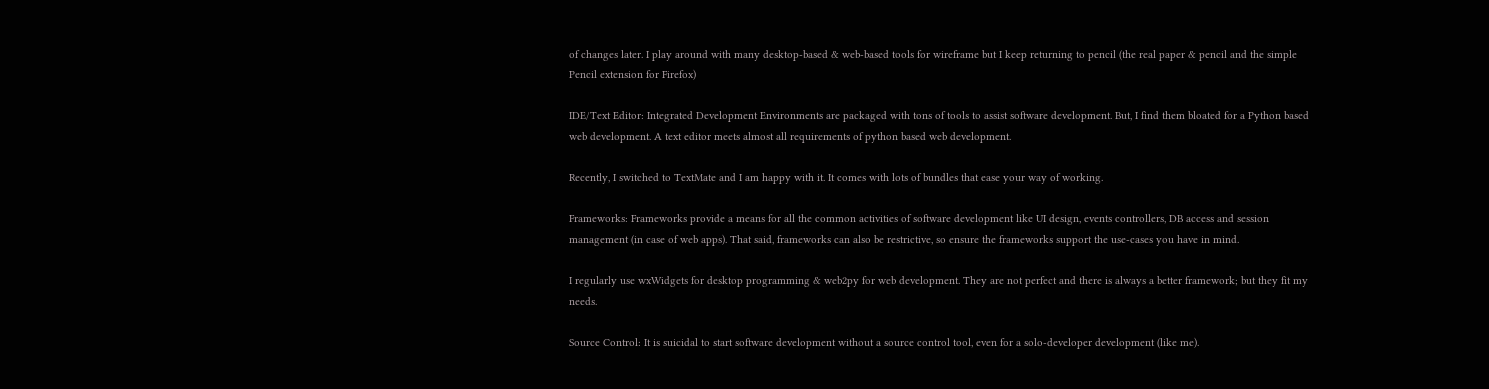of changes later. I play around with many desktop-based & web-based tools for wireframe but I keep returning to pencil (the real paper & pencil and the simple Pencil extension for Firefox)

IDE/Text Editor: Integrated Development Environments are packaged with tons of tools to assist software development. But, I find them bloated for a Python based web development. A text editor meets almost all requirements of python based web development.

Recently, I switched to TextMate and I am happy with it. It comes with lots of bundles that ease your way of working.

Frameworks: Frameworks provide a means for all the common activities of software development like UI design, events controllers, DB access and session management (in case of web apps). That said, frameworks can also be restrictive, so ensure the frameworks support the use-cases you have in mind.

I regularly use wxWidgets for desktop programming & web2py for web development. They are not perfect and there is always a better framework; but they fit my needs.

Source Control: It is suicidal to start software development without a source control tool, even for a solo-developer development (like me).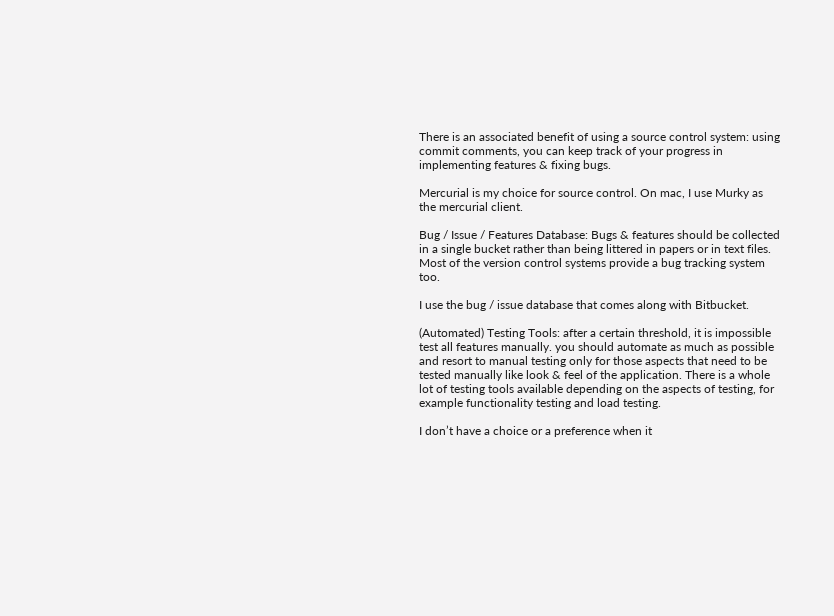There is an associated benefit of using a source control system: using commit comments, you can keep track of your progress in implementing features & fixing bugs.

Mercurial is my choice for source control. On mac, I use Murky as the mercurial client.

Bug / Issue / Features Database: Bugs & features should be collected in a single bucket rather than being littered in papers or in text files. Most of the version control systems provide a bug tracking system too.

I use the bug / issue database that comes along with Bitbucket.

(Automated) Testing Tools: after a certain threshold, it is impossible test all features manually. you should automate as much as possible and resort to manual testing only for those aspects that need to be tested manually like look & feel of the application. There is a whole lot of testing tools available depending on the aspects of testing, for example functionality testing and load testing.

I don’t have a choice or a preference when it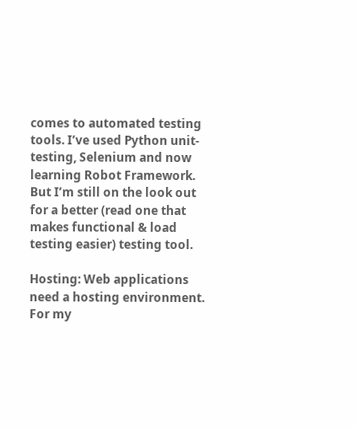comes to automated testing tools. I’ve used Python unit-testing, Selenium and now learning Robot Framework. But I’m still on the look out for a better (read one that makes functional & load testing easier) testing tool.

Hosting: Web applications need a hosting environment. For my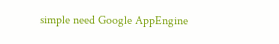simple need Google AppEngine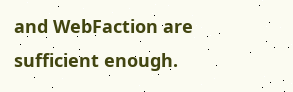and WebFaction are sufficient enough.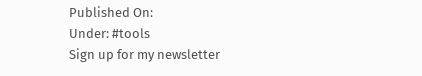Published On:
Under: #tools
Sign up for my newsletter